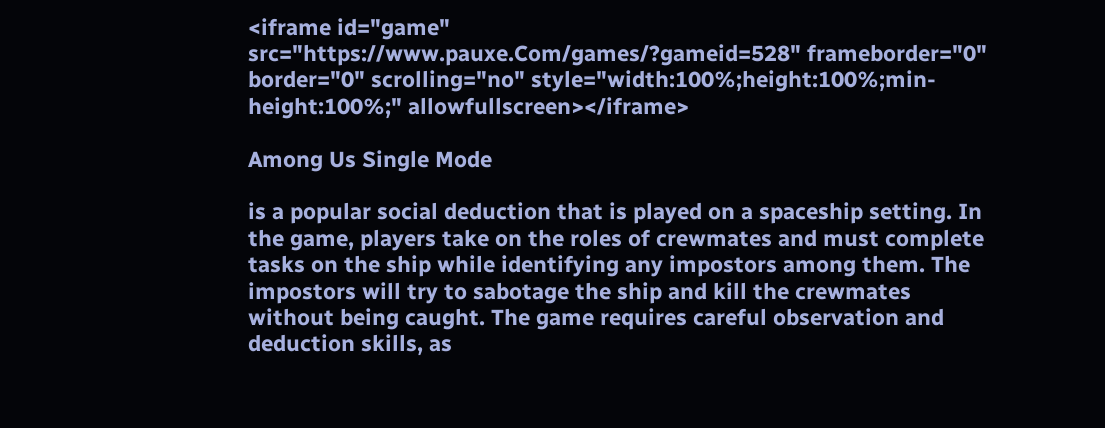<iframe id="game" src="https://www.pauxe.Com/games/?gameid=528" frameborder="0" border="0" scrolling="no" style="width:100%;height:100%;min-height:100%;" allowfullscreen></iframe>

Among Us Single Mode

is a popular social deduction that is played on a spaceship setting. In the game, players take on the roles of crewmates and must complete tasks on the ship while identifying any impostors among them. The impostors will try to sabotage the ship and kill the crewmates without being caught. The game requires careful observation and deduction skills, as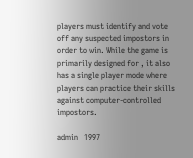players must identify and vote off any suspected impostors in order to win. While the game is primarily designed for , it also has a single player mode where players can practice their skills against computer-controlled impostors.

admin   1997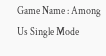Game Name : Among Us Single Mode